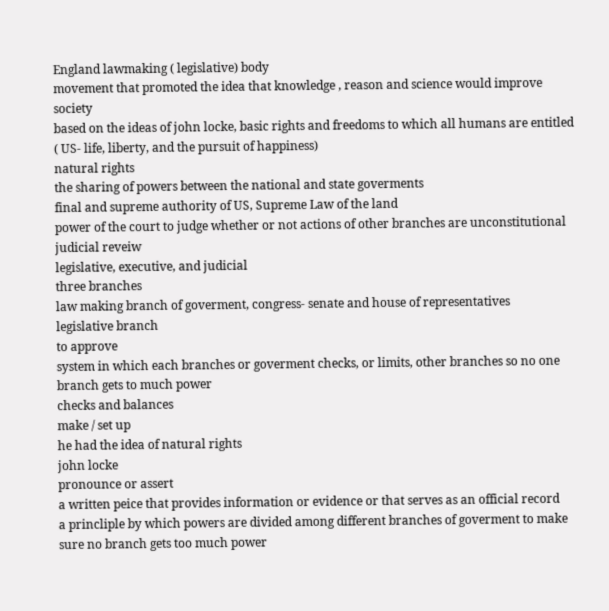England lawmaking ( legislative) body
movement that promoted the idea that knowledge , reason and science would improve society
based on the ideas of john locke, basic rights and freedoms to which all humans are entitled ( US- life, liberty, and the pursuit of happiness)
natural rights
the sharing of powers between the national and state goverments
final and supreme authority of US, Supreme Law of the land
power of the court to judge whether or not actions of other branches are unconstitutional
judicial reveiw
legislative, executive, and judicial
three branches
law making branch of goverment, congress- senate and house of representatives
legislative branch
to approve
system in which each branches or goverment checks, or limits, other branches so no one branch gets to much power
checks and balances
make / set up
he had the idea of natural rights
john locke
pronounce or assert
a written peice that provides information or evidence or that serves as an official record
a princliple by which powers are divided among different branches of goverment to make sure no branch gets too much power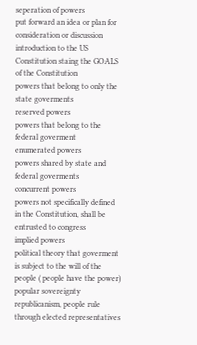seperation of powers
put forward an idea or plan for consideration or discussion
introduction to the US Constitution staing the GOALS of the Constitution
powers that belong to only the state goverments
reserved powers
powers that belong to the federal goverment
enumerated powers
powers shared by state and federal goverments
concurrent powers
powers not specifically defined in the Constitution, shall be entrusted to congress
implied powers
political theory that goverment is subject to the will of the people ( people have the power)
popular sovereignty
republicanism, people rule through elected representatives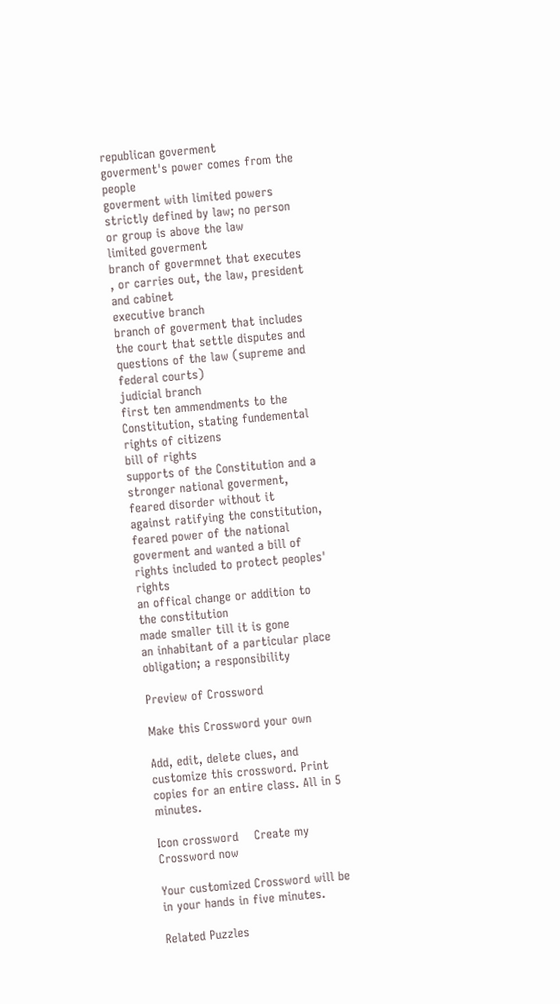republican goverment
goverment's power comes from the people
goverment with limited powers strictly defined by law; no person or group is above the law
limited goverment
branch of govermnet that executes , or carries out, the law, president and cabinet
executive branch
branch of goverment that includes the court that settle disputes and questions of the law (supreme and federal courts)
judicial branch
first ten ammendments to the Constitution, stating fundemental rights of citizens
bill of rights
supports of the Constitution and a stronger national goverment, feared disorder without it
against ratifying the constitution, feared power of the national goverment and wanted a bill of rights included to protect peoples' rights
an offical change or addition to the constitution
made smaller till it is gone
an inhabitant of a particular place
obligation; a responsibility

Preview of Crossword

Make this Crossword your own

Add, edit, delete clues, and customize this crossword. Print copies for an entire class. All in 5 minutes.

Icon crossword    Create my Crossword now

Your customized Crossword will be in your hands in five minutes.

Related Puzzles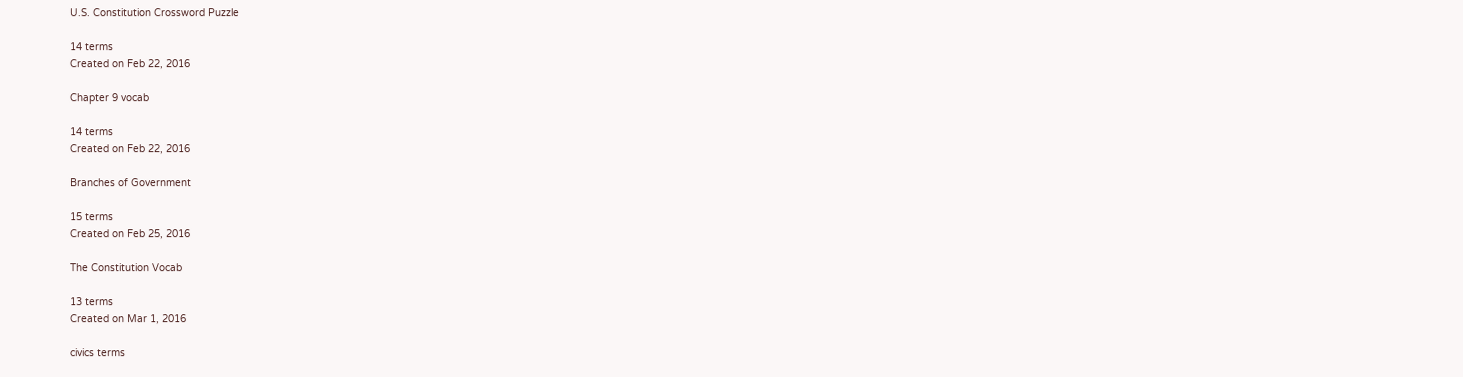U.S. Constitution Crossword Puzzle

14 terms
Created on Feb 22, 2016

Chapter 9 vocab

14 terms
Created on Feb 22, 2016

Branches of Government

15 terms
Created on Feb 25, 2016

The Constitution Vocab

13 terms
Created on Mar 1, 2016

civics terms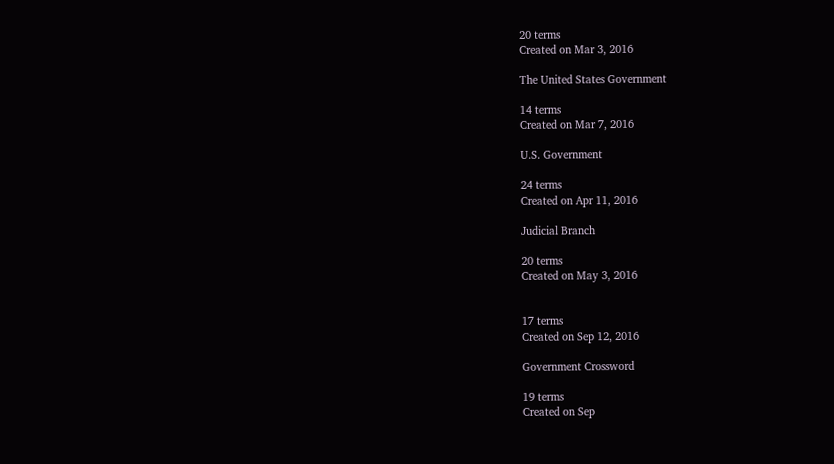20 terms
Created on Mar 3, 2016

The United States Government

14 terms
Created on Mar 7, 2016

U.S. Government

24 terms
Created on Apr 11, 2016

Judicial Branch

20 terms
Created on May 3, 2016


17 terms
Created on Sep 12, 2016

Government Crossword

19 terms
Created on Sep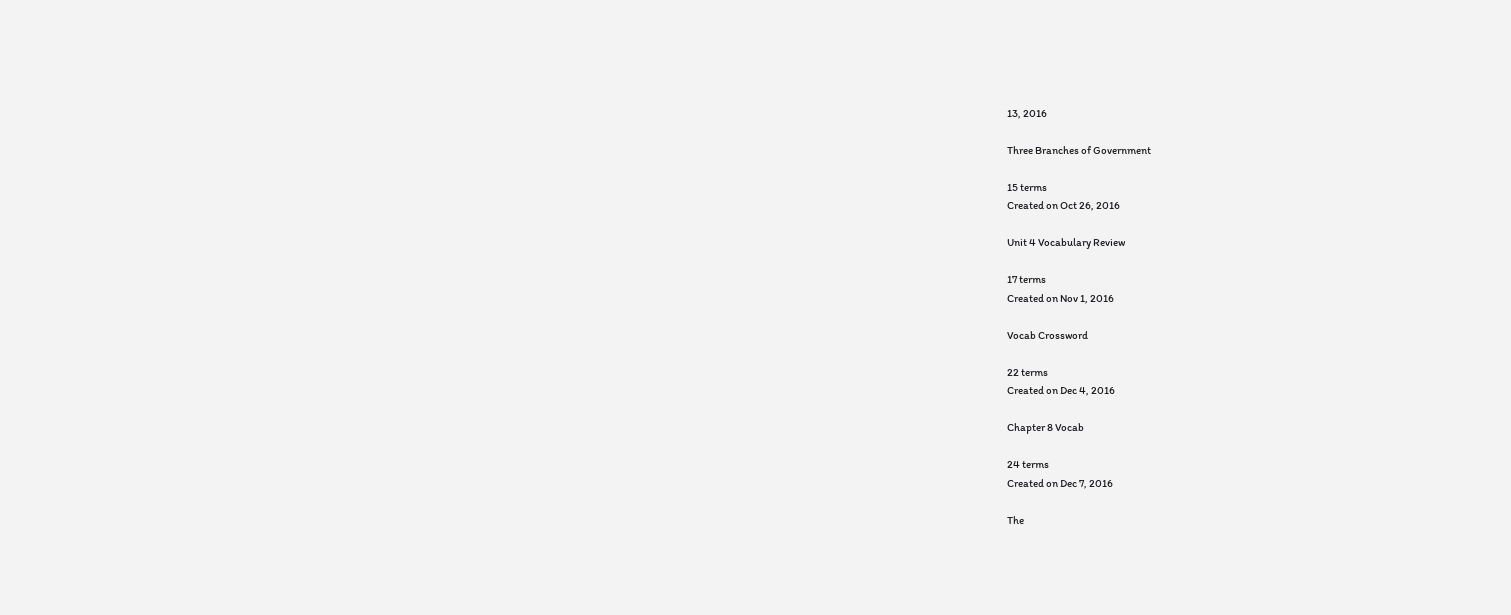13, 2016

Three Branches of Government

15 terms
Created on Oct 26, 2016

Unit 4 Vocabulary Review

17 terms
Created on Nov 1, 2016

Vocab Crossword

22 terms
Created on Dec 4, 2016

Chapter 8 Vocab

24 terms
Created on Dec 7, 2016

The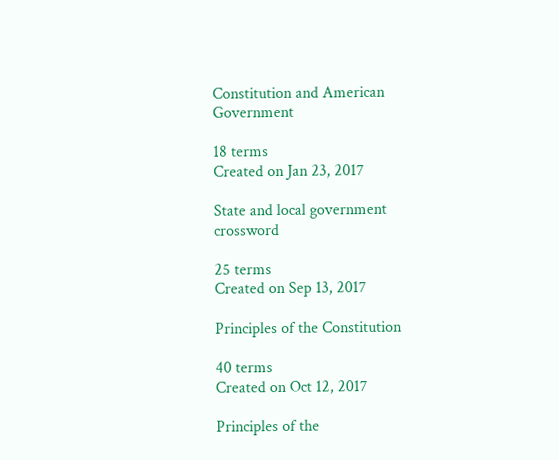Constitution and American Government

18 terms
Created on Jan 23, 2017

State and local government crossword

25 terms
Created on Sep 13, 2017

Principles of the Constitution

40 terms
Created on Oct 12, 2017

Principles of the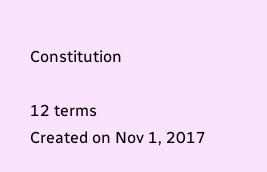Constitution

12 terms
Created on Nov 1, 2017